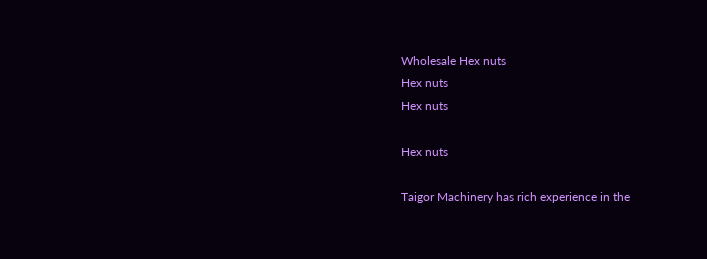Wholesale Hex nuts
Hex nuts
Hex nuts

Hex nuts

Taigor Machinery has rich experience in the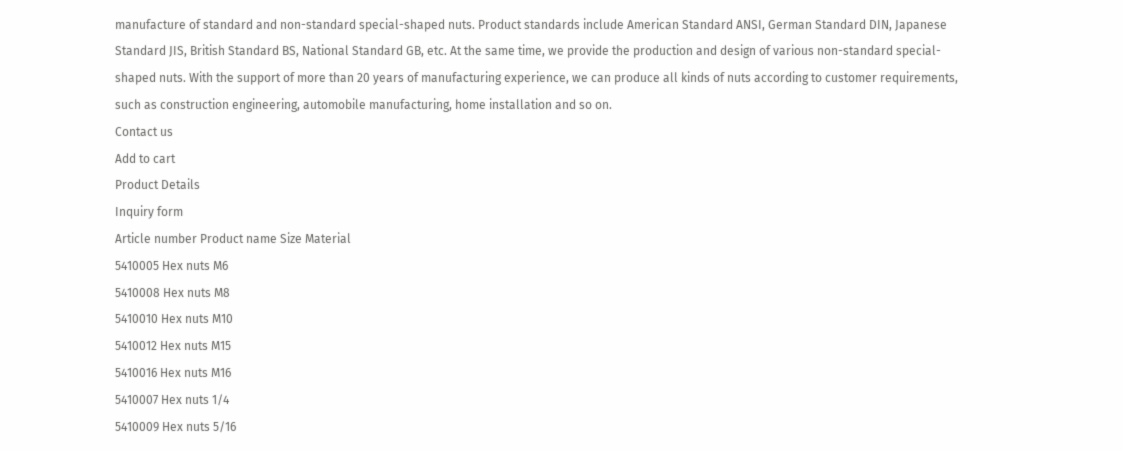manufacture of standard and non-standard special-shaped nuts. Product standards include American Standard ANSI, German Standard DIN, Japanese Standard JIS, British Standard BS, National Standard GB, etc. At the same time, we provide the production and design of various non-standard special-shaped nuts. With the support of more than 20 years of manufacturing experience, we can produce all kinds of nuts according to customer requirements, such as construction engineering, automobile manufacturing, home installation and so on.
Contact us
Add to cart
Product Details
Inquiry form
Article number Product name Size Material
5410005 Hex nuts M6
5410008 Hex nuts M8
5410010 Hex nuts M10
5410012 Hex nuts M15
5410016 Hex nuts M16
5410007 Hex nuts 1/4
5410009 Hex nuts 5/16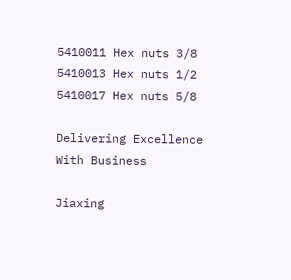5410011 Hex nuts 3/8
5410013 Hex nuts 1/2
5410017 Hex nuts 5/8

Delivering Excellence With Business

Jiaxing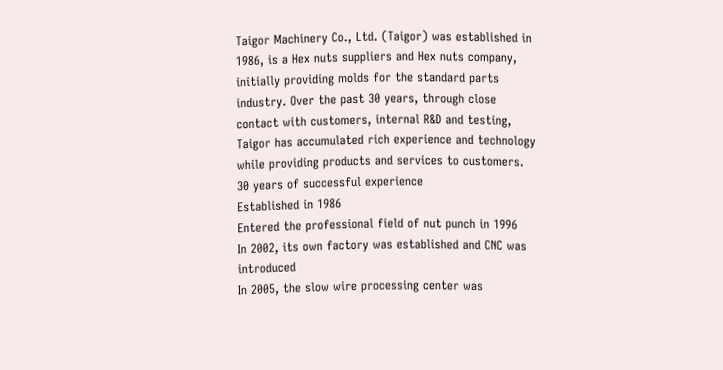Taigor Machinery Co., Ltd. (Taigor) was established in 1986, is a Hex nuts suppliers and Hex nuts company, initially providing molds for the standard parts industry. Over the past 30 years, through close contact with customers, internal R&D and testing, Taigor has accumulated rich experience and technology while providing products and services to customers.
30 years of successful experience
Established in 1986
Entered the professional field of nut punch in 1996
In 2002, its own factory was established and CNC was introduced
In 2005, the slow wire processing center was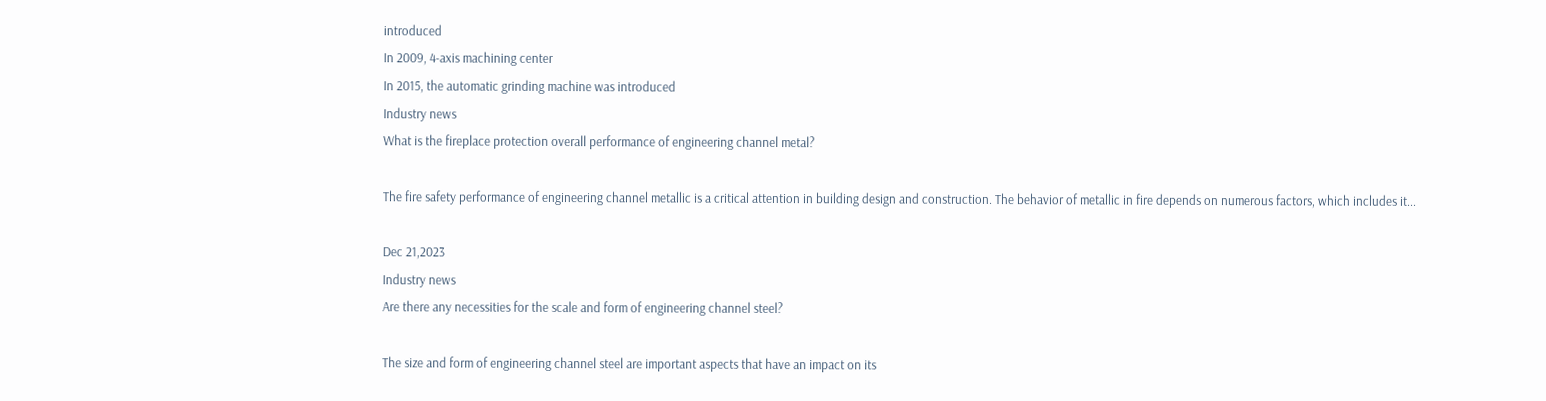introduced
In 2009, 4-axis machining center
In 2015, the automatic grinding machine was introduced
Industry news
What is the fireplace protection overall performance of engineering channel metal?

The fire safety performance of engineering channel metallic is a critical attention in building design and construction. The behavior of metallic in fire depends on numerous factors, which includes it...

Dec 21,2023
Industry news
Are there any necessities for the scale and form of engineering channel steel?

The size and form of engineering channel steel are important aspects that have an impact on its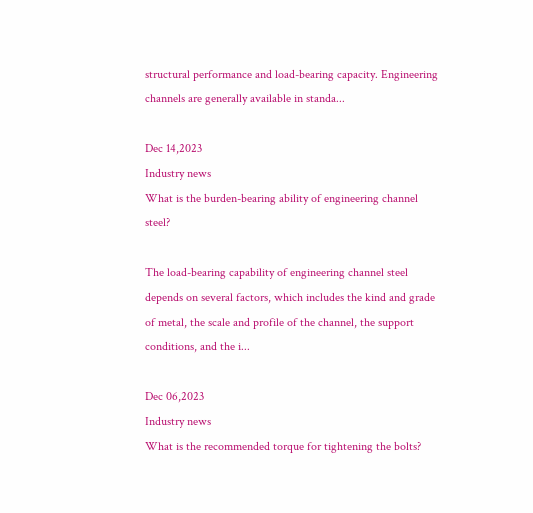structural performance and load-bearing capacity. Engineering channels are generally available in standa...

Dec 14,2023
Industry news
What is the burden-bearing ability of engineering channel steel?

The load-bearing capability of engineering channel steel depends on several factors, which includes the kind and grade of metal, the scale and profile of the channel, the support conditions, and the i...

Dec 06,2023
Industry news
What is the recommended torque for tightening the bolts?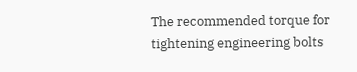The recommended torque for tightening engineering bolts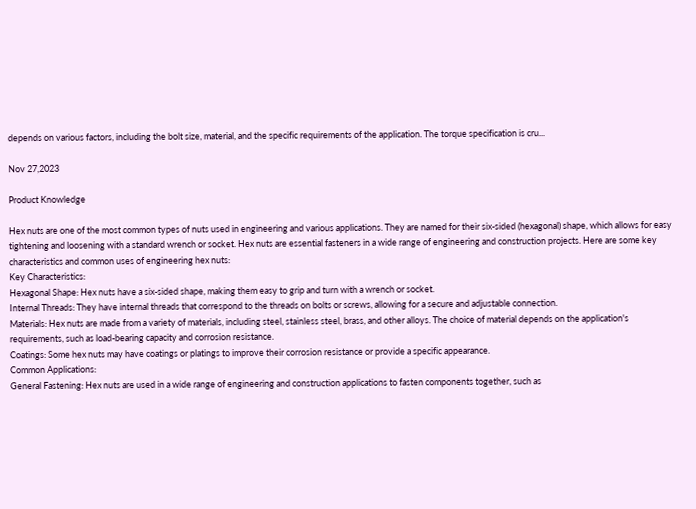depends on various factors, including the bolt size, material, and the specific requirements of the application. The torque specification is cru...

Nov 27,2023

Product Knowledge

Hex nuts are one of the most common types of nuts used in engineering and various applications. They are named for their six-sided (hexagonal) shape, which allows for easy tightening and loosening with a standard wrench or socket. Hex nuts are essential fasteners in a wide range of engineering and construction projects. Here are some key characteristics and common uses of engineering hex nuts:
Key Characteristics:
Hexagonal Shape: Hex nuts have a six-sided shape, making them easy to grip and turn with a wrench or socket.
Internal Threads: They have internal threads that correspond to the threads on bolts or screws, allowing for a secure and adjustable connection.
Materials: Hex nuts are made from a variety of materials, including steel, stainless steel, brass, and other alloys. The choice of material depends on the application's requirements, such as load-bearing capacity and corrosion resistance.
Coatings: Some hex nuts may have coatings or platings to improve their corrosion resistance or provide a specific appearance.
Common Applications:
General Fastening: Hex nuts are used in a wide range of engineering and construction applications to fasten components together, such as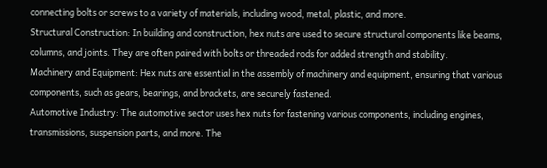connecting bolts or screws to a variety of materials, including wood, metal, plastic, and more.
Structural Construction: In building and construction, hex nuts are used to secure structural components like beams, columns, and joints. They are often paired with bolts or threaded rods for added strength and stability.
Machinery and Equipment: Hex nuts are essential in the assembly of machinery and equipment, ensuring that various components, such as gears, bearings, and brackets, are securely fastened.
Automotive Industry: The automotive sector uses hex nuts for fastening various components, including engines, transmissions, suspension parts, and more. The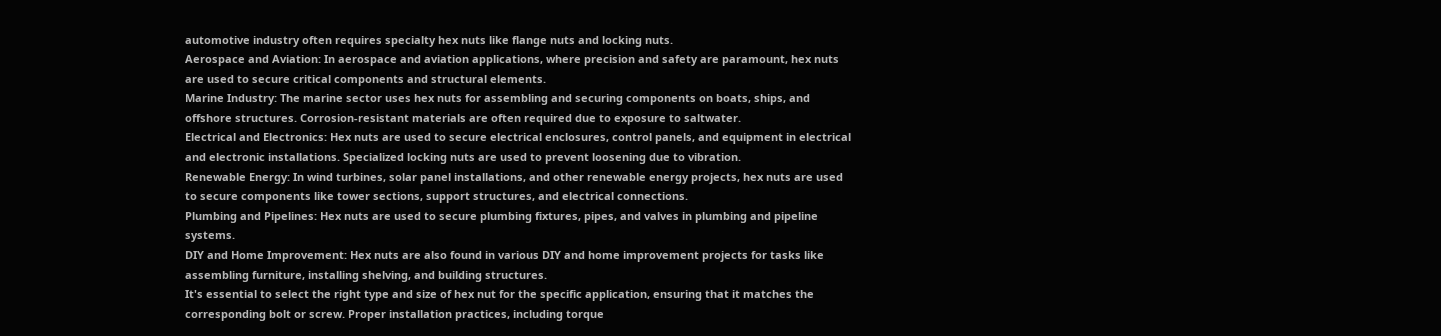automotive industry often requires specialty hex nuts like flange nuts and locking nuts.
Aerospace and Aviation: In aerospace and aviation applications, where precision and safety are paramount, hex nuts are used to secure critical components and structural elements.
Marine Industry: The marine sector uses hex nuts for assembling and securing components on boats, ships, and offshore structures. Corrosion-resistant materials are often required due to exposure to saltwater.
Electrical and Electronics: Hex nuts are used to secure electrical enclosures, control panels, and equipment in electrical and electronic installations. Specialized locking nuts are used to prevent loosening due to vibration.
Renewable Energy: In wind turbines, solar panel installations, and other renewable energy projects, hex nuts are used to secure components like tower sections, support structures, and electrical connections.
Plumbing and Pipelines: Hex nuts are used to secure plumbing fixtures, pipes, and valves in plumbing and pipeline systems.
DIY and Home Improvement: Hex nuts are also found in various DIY and home improvement projects for tasks like assembling furniture, installing shelving, and building structures.
It's essential to select the right type and size of hex nut for the specific application, ensuring that it matches the corresponding bolt or screw. Proper installation practices, including torque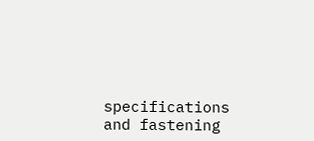specifications and fastening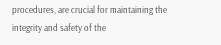procedures, are crucial for maintaining the integrity and safety of the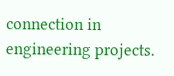connection in engineering projects.